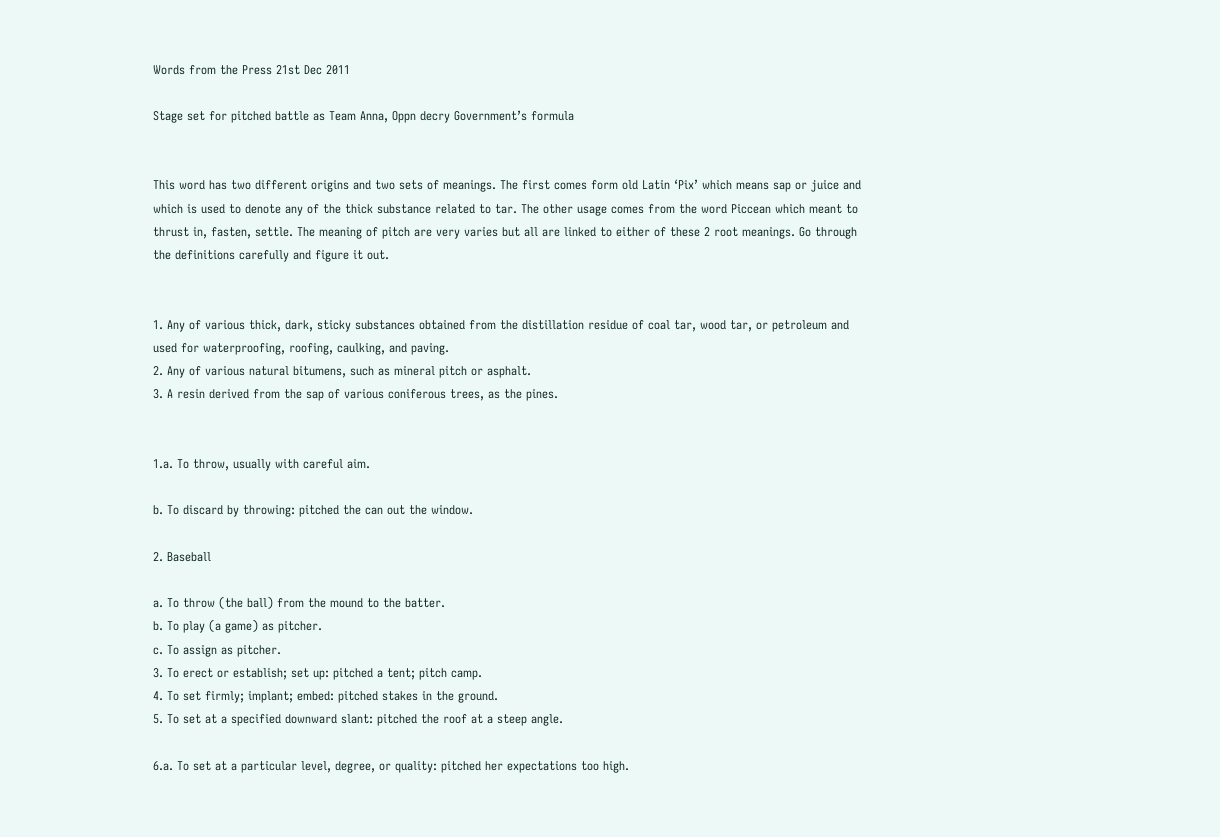Words from the Press 21st Dec 2011

Stage set for pitched battle as Team Anna, Oppn decry Government’s formula


This word has two different origins and two sets of meanings. The first comes form old Latin ‘Pix’ which means sap or juice and which is used to denote any of the thick substance related to tar. The other usage comes from the word Piccean which meant to thrust in, fasten, settle. The meaning of pitch are very varies but all are linked to either of these 2 root meanings. Go through the definitions carefully and figure it out.


1. Any of various thick, dark, sticky substances obtained from the distillation residue of coal tar, wood tar, or petroleum and used for waterproofing, roofing, caulking, and paving.
2. Any of various natural bitumens, such as mineral pitch or asphalt.
3. A resin derived from the sap of various coniferous trees, as the pines.


1.a. To throw, usually with careful aim.

b. To discard by throwing: pitched the can out the window.

2. Baseball

a. To throw (the ball) from the mound to the batter.
b. To play (a game) as pitcher.
c. To assign as pitcher.
3. To erect or establish; set up: pitched a tent; pitch camp.
4. To set firmly; implant; embed: pitched stakes in the ground.
5. To set at a specified downward slant: pitched the roof at a steep angle.

6.a. To set at a particular level, degree, or quality: pitched her expectations too high.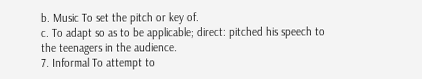b. Music To set the pitch or key of.
c. To adapt so as to be applicable; direct: pitched his speech to the teenagers in the audience.
7. Informal To attempt to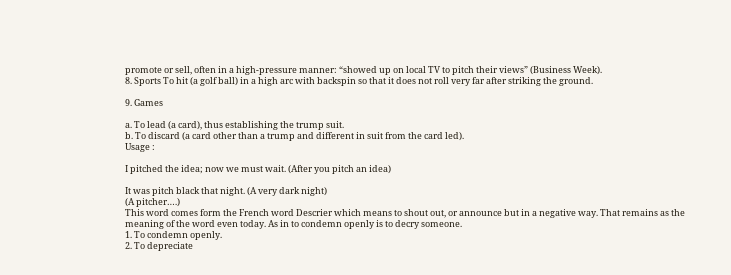promote or sell, often in a high-pressure manner: “showed up on local TV to pitch their views” (Business Week).
8. Sports To hit (a golf ball) in a high arc with backspin so that it does not roll very far after striking the ground.

9. Games

a. To lead (a card), thus establishing the trump suit.
b. To discard (a card other than a trump and different in suit from the card led).
Usage :

I pitched the idea; now we must wait. (After you pitch an idea)

It was pitch black that night. (A very dark night)
(A pitcher….)
This word comes form the French word Descrier which means to shout out, or announce but in a negative way. That remains as the meaning of the word even today. As in to condemn openly is to decry someone.
1. To condemn openly.
2. To depreciate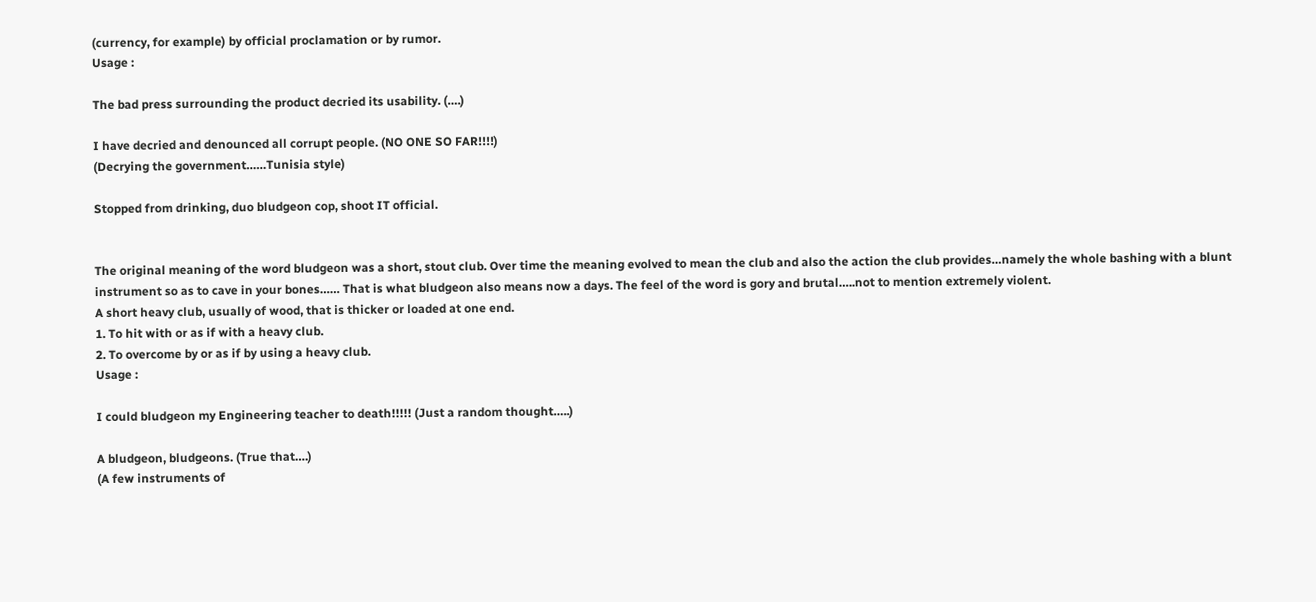(currency, for example) by official proclamation or by rumor.
Usage :

The bad press surrounding the product decried its usability. (….)

I have decried and denounced all corrupt people. (NO ONE SO FAR!!!!)
(Decrying the government……Tunisia style)

Stopped from drinking, duo bludgeon cop, shoot IT official.


The original meaning of the word bludgeon was a short, stout club. Over time the meaning evolved to mean the club and also the action the club provides…namely the whole bashing with a blunt instrument so as to cave in your bones…… That is what bludgeon also means now a days. The feel of the word is gory and brutal…..not to mention extremely violent.
A short heavy club, usually of wood, that is thicker or loaded at one end.
1. To hit with or as if with a heavy club.
2. To overcome by or as if by using a heavy club.
Usage :

I could bludgeon my Engineering teacher to death!!!!! (Just a random thought…..)

A bludgeon, bludgeons. (True that….)
(A few instruments of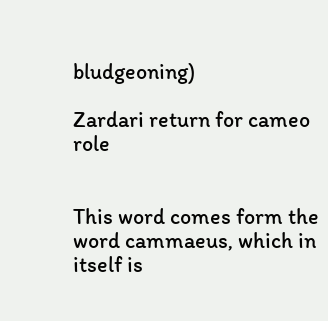bludgeoning)

Zardari return for cameo role


This word comes form the word cammaeus, which in itself is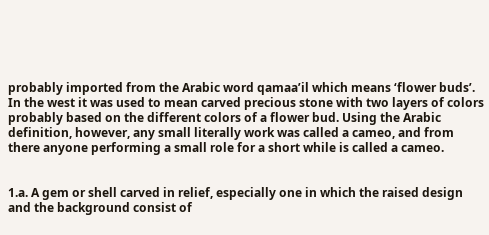probably imported from the Arabic word qamaa’il which means ‘flower buds’. In the west it was used to mean carved precious stone with two layers of colors probably based on the different colors of a flower bud. Using the Arabic definition, however, any small literally work was called a cameo, and from there anyone performing a small role for a short while is called a cameo.


1.a. A gem or shell carved in relief, especially one in which the raised design and the background consist of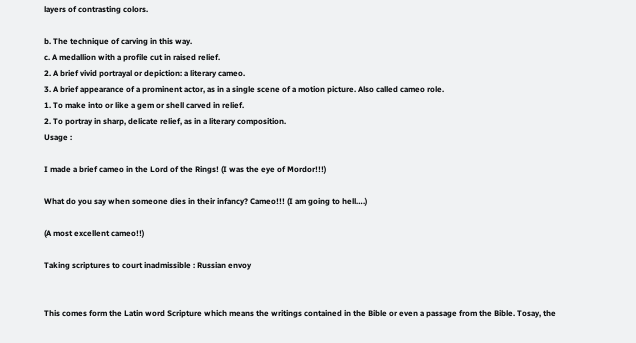layers of contrasting colors.

b. The technique of carving in this way.
c. A medallion with a profile cut in raised relief.
2. A brief vivid portrayal or depiction: a literary cameo.
3. A brief appearance of a prominent actor, as in a single scene of a motion picture. Also called cameo role.
1. To make into or like a gem or shell carved in relief.
2. To portray in sharp, delicate relief, as in a literary composition.
Usage :

I made a brief cameo in the Lord of the Rings! (I was the eye of Mordor!!!)

What do you say when someone dies in their infancy? Cameo!!! (I am going to hell….)

(A most excellent cameo!!)

Taking scriptures to court inadmissible : Russian envoy


This comes form the Latin word Scripture which means the writings contained in the Bible or even a passage from the Bible. Tosay, the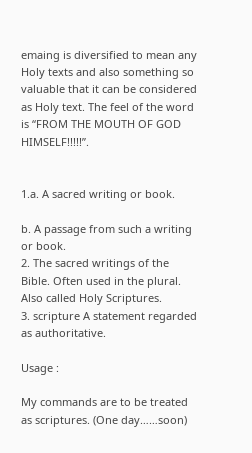emaing is diversified to mean any Holy texts and also something so valuable that it can be considered as Holy text. The feel of the word is “FROM THE MOUTH OF GOD HIMSELF!!!!!”.


1.a. A sacred writing or book.

b. A passage from such a writing or book.
2. The sacred writings of the Bible. Often used in the plural. Also called Holy Scriptures.
3. scripture A statement regarded as authoritative.

Usage :

My commands are to be treated as scriptures. (One day……soon)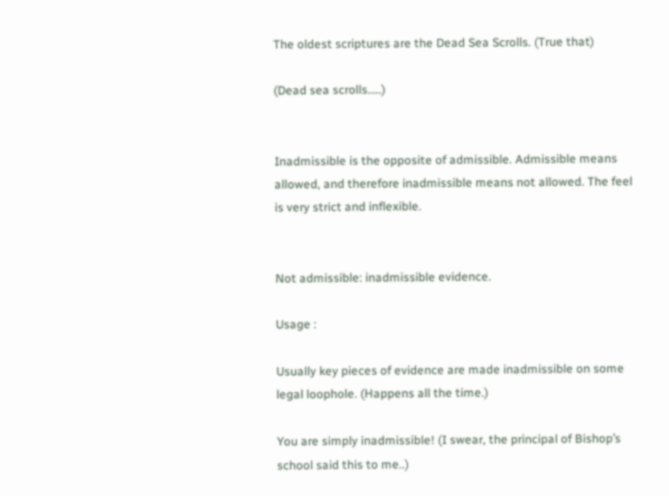The oldest scriptures are the Dead Sea Scrolls. (True that)

(Dead sea scrolls…..)


Inadmissible is the opposite of admissible. Admissible means allowed, and therefore inadmissible means not allowed. The feel is very strict and inflexible.


Not admissible: inadmissible evidence.

Usage :

Usually key pieces of evidence are made inadmissible on some legal loophole. (Happens all the time.)

You are simply inadmissible! (I swear, the principal of Bishop’s school said this to me..)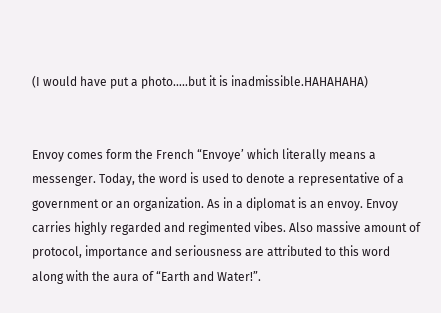(I would have put a photo…..but it is inadmissible.HAHAHAHA)


Envoy comes form the French “Envoye’ which literally means a messenger. Today, the word is used to denote a representative of a government or an organization. As in a diplomat is an envoy. Envoy carries highly regarded and regimented vibes. Also massive amount of protocol, importance and seriousness are attributed to this word along with the aura of “Earth and Water!”.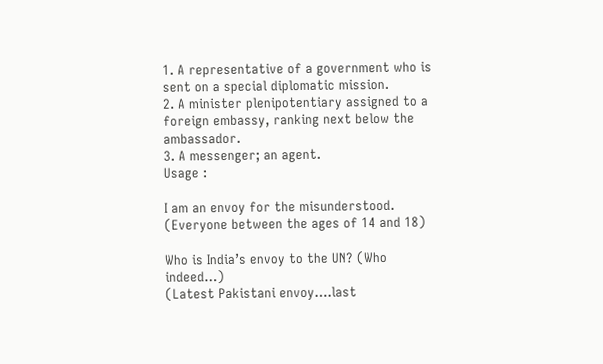1. A representative of a government who is sent on a special diplomatic mission.
2. A minister plenipotentiary assigned to a foreign embassy, ranking next below the ambassador.
3. A messenger; an agent.
Usage :

I am an envoy for the misunderstood. (Everyone between the ages of 14 and 18)

Who is India’s envoy to the UN? (Who indeed…)
(Latest Pakistani envoy….last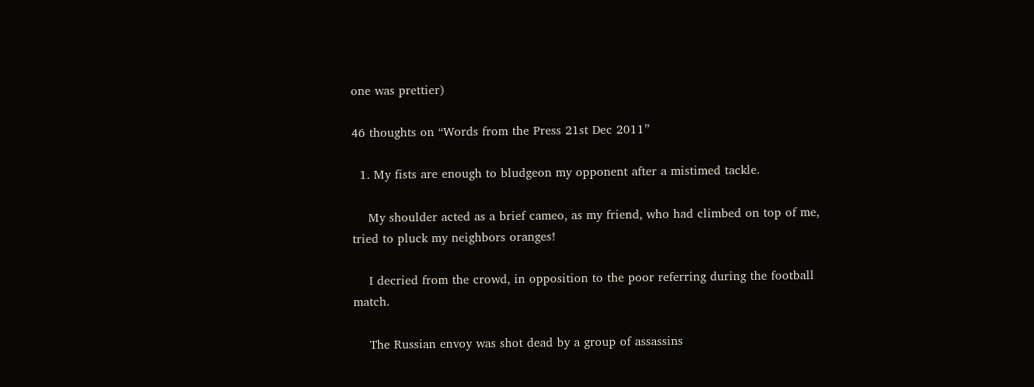one was prettier)

46 thoughts on “Words from the Press 21st Dec 2011”

  1. My fists are enough to bludgeon my opponent after a mistimed tackle.

    My shoulder acted as a brief cameo, as my friend, who had climbed on top of me, tried to pluck my neighbors oranges!

    I decried from the crowd, in opposition to the poor referring during the football match.

    The Russian envoy was shot dead by a group of assassins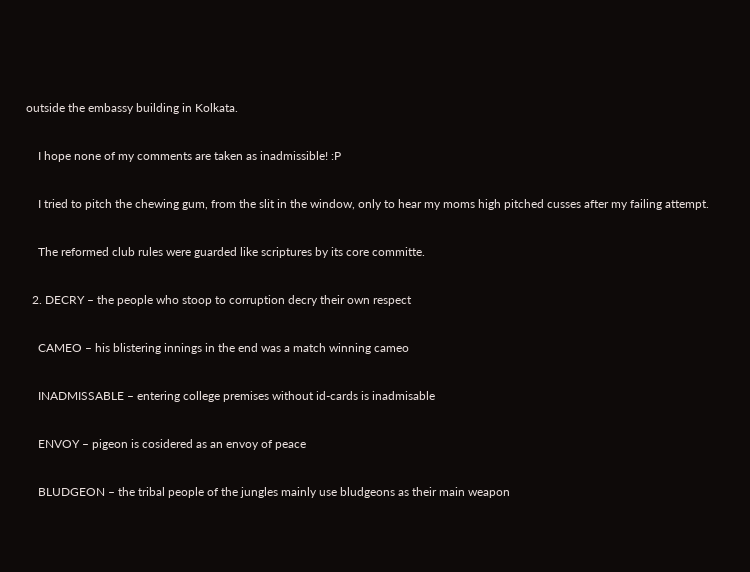outside the embassy building in Kolkata.

    I hope none of my comments are taken as inadmissible! :P

    I tried to pitch the chewing gum, from the slit in the window, only to hear my moms high pitched cusses after my failing attempt.

    The reformed club rules were guarded like scriptures by its core committe.

  2. DECRY – the people who stoop to corruption decry their own respect

    CAMEO – his blistering innings in the end was a match winning cameo

    INADMISSABLE – entering college premises without id-cards is inadmisable

    ENVOY – pigeon is cosidered as an envoy of peace

    BLUDGEON – the tribal people of the jungles mainly use bludgeons as their main weapon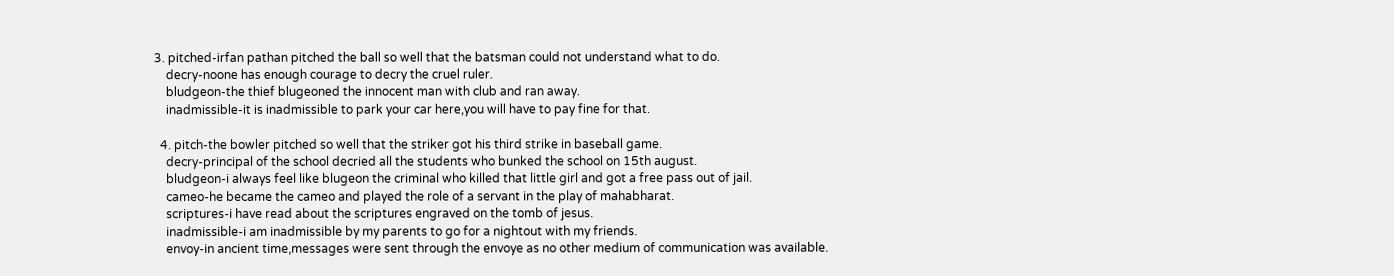3. pitched-irfan pathan pitched the ball so well that the batsman could not understand what to do.
    decry-noone has enough courage to decry the cruel ruler.
    bludgeon-the thief blugeoned the innocent man with club and ran away.
    inadmissible-it is inadmissible to park your car here,you will have to pay fine for that.

  4. pitch-the bowler pitched so well that the striker got his third strike in baseball game.
    decry-principal of the school decried all the students who bunked the school on 15th august.
    bludgeon-i always feel like blugeon the criminal who killed that little girl and got a free pass out of jail.
    cameo-he became the cameo and played the role of a servant in the play of mahabharat.
    scriptures-i have read about the scriptures engraved on the tomb of jesus.
    inadmissible-i am inadmissible by my parents to go for a nightout with my friends.
    envoy-in ancient time,messages were sent through the envoye as no other medium of communication was available.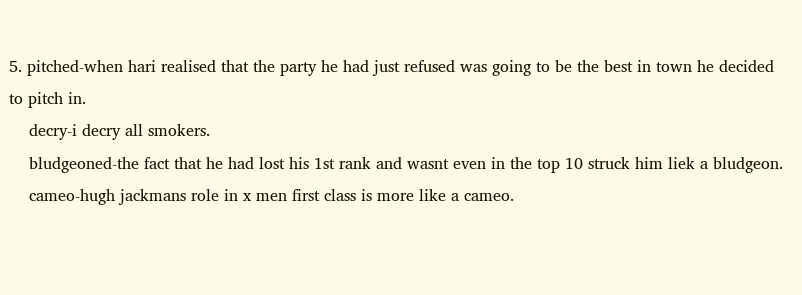5. pitched-when hari realised that the party he had just refused was going to be the best in town he decided to pitch in.
    decry-i decry all smokers.
    bludgeoned-the fact that he had lost his 1st rank and wasnt even in the top 10 struck him liek a bludgeon.
    cameo-hugh jackmans role in x men first class is more like a cameo.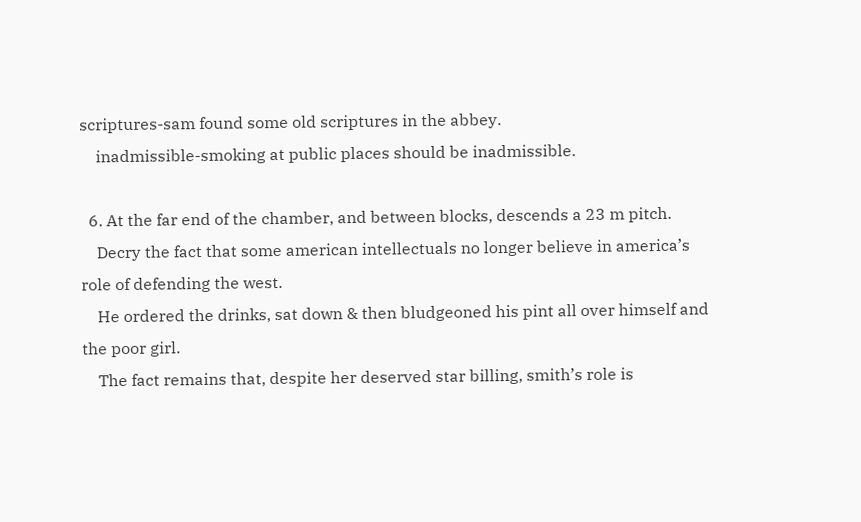scriptures-sam found some old scriptures in the abbey.
    inadmissible-smoking at public places should be inadmissible.

  6. At the far end of the chamber, and between blocks, descends a 23 m pitch.
    Decry the fact that some american intellectuals no longer believe in america’s role of defending the west.
    He ordered the drinks, sat down & then bludgeoned his pint all over himself and the poor girl.
    The fact remains that, despite her deserved star billing, smith’s role is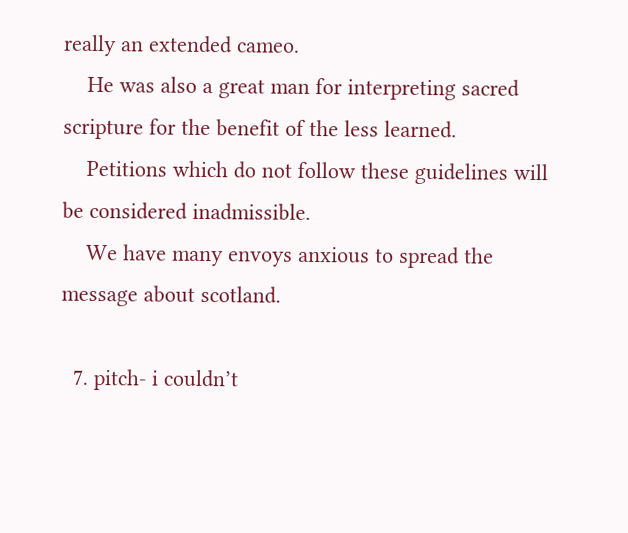really an extended cameo.
    He was also a great man for interpreting sacred scripture for the benefit of the less learned.
    Petitions which do not follow these guidelines will be considered inadmissible.
    We have many envoys anxious to spread the message about scotland.

  7. pitch- i couldn’t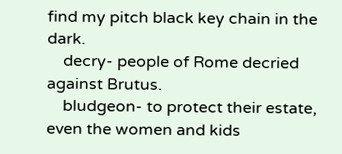find my pitch black key chain in the dark.
    decry- people of Rome decried against Brutus.
    bludgeon- to protect their estate, even the women and kids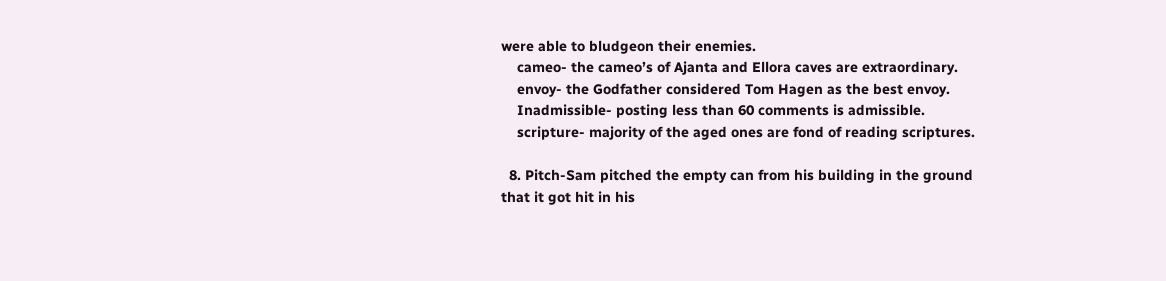were able to bludgeon their enemies.
    cameo- the cameo’s of Ajanta and Ellora caves are extraordinary.
    envoy- the Godfather considered Tom Hagen as the best envoy.
    Inadmissible- posting less than 60 comments is admissible.
    scripture- majority of the aged ones are fond of reading scriptures.

  8. Pitch-Sam pitched the empty can from his building in the ground that it got hit in his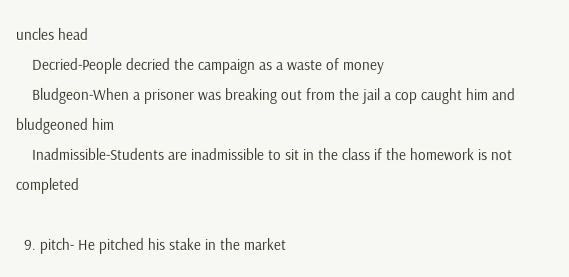uncles head
    Decried-People decried the campaign as a waste of money
    Bludgeon-When a prisoner was breaking out from the jail a cop caught him and bludgeoned him
    Inadmissible-Students are inadmissible to sit in the class if the homework is not completed

  9. pitch- He pitched his stake in the market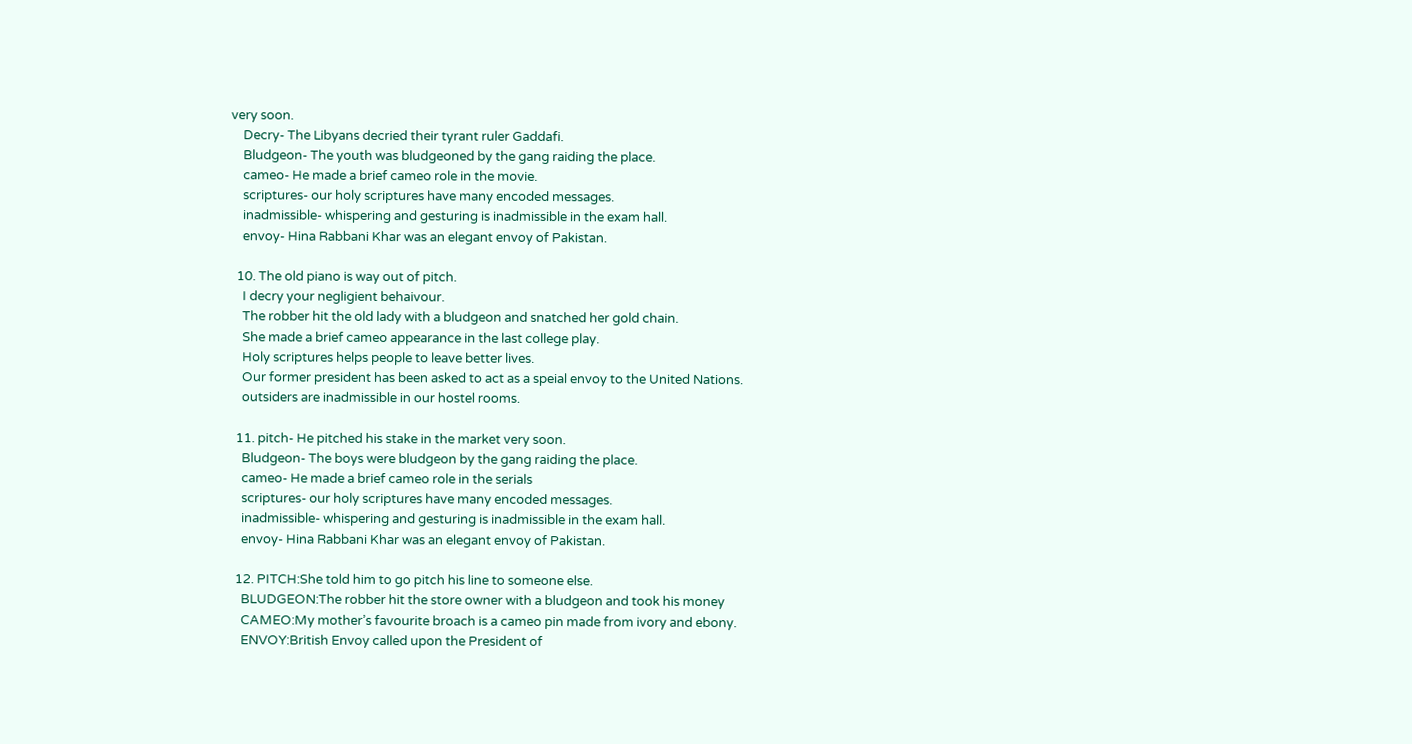very soon.
    Decry- The Libyans decried their tyrant ruler Gaddafi.
    Bludgeon- The youth was bludgeoned by the gang raiding the place.
    cameo- He made a brief cameo role in the movie.
    scriptures- our holy scriptures have many encoded messages.
    inadmissible- whispering and gesturing is inadmissible in the exam hall.
    envoy- Hina Rabbani Khar was an elegant envoy of Pakistan.

  10. The old piano is way out of pitch.
    I decry your negligient behaivour.
    The robber hit the old lady with a bludgeon and snatched her gold chain.
    She made a brief cameo appearance in the last college play.
    Holy scriptures helps people to leave better lives.
    Our former president has been asked to act as a speial envoy to the United Nations.
    outsiders are inadmissible in our hostel rooms.

  11. pitch- He pitched his stake in the market very soon.
    Bludgeon- The boys were bludgeon by the gang raiding the place.
    cameo- He made a brief cameo role in the serials
    scriptures- our holy scriptures have many encoded messages.
    inadmissible- whispering and gesturing is inadmissible in the exam hall.
    envoy- Hina Rabbani Khar was an elegant envoy of Pakistan.

  12. PITCH:She told him to go pitch his line to someone else.
    BLUDGEON:The robber hit the store owner with a bludgeon and took his money
    CAMEO:My mother’s favourite broach is a cameo pin made from ivory and ebony.
    ENVOY:British Envoy called upon the President of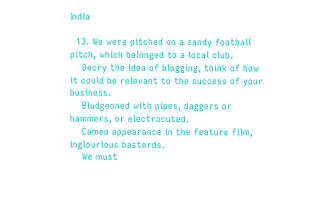India

  13. We were pitched on a sandy football pitch, which belonged to a local club.
    Decry the idea of blogging, think of how it could be relevant to the success of your business.
    Bludgeoned with pipes, daggers or hammers, or electrocuted.
    Cameo appearance in the feature film, inglourious basterds.
    We must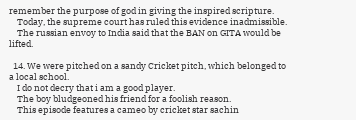remember the purpose of god in giving the inspired scripture.
    Today, the supreme court has ruled this evidence inadmissible.
    The russian envoy to India said that the BAN on GITA would be lifted.

  14. We were pitched on a sandy Cricket pitch, which belonged to a local school.
    I do not decry that i am a good player.
    The boy bludgeoned his friend for a foolish reason.
    This episode features a cameo by cricket star sachin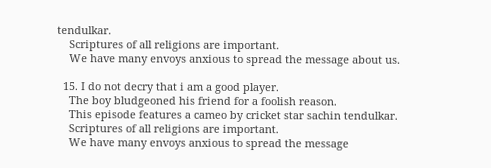tendulkar.
    Scriptures of all religions are important.
    We have many envoys anxious to spread the message about us.

  15. I do not decry that i am a good player.
    The boy bludgeoned his friend for a foolish reason.
    This episode features a cameo by cricket star sachin tendulkar.
    Scriptures of all religions are important.
    We have many envoys anxious to spread the message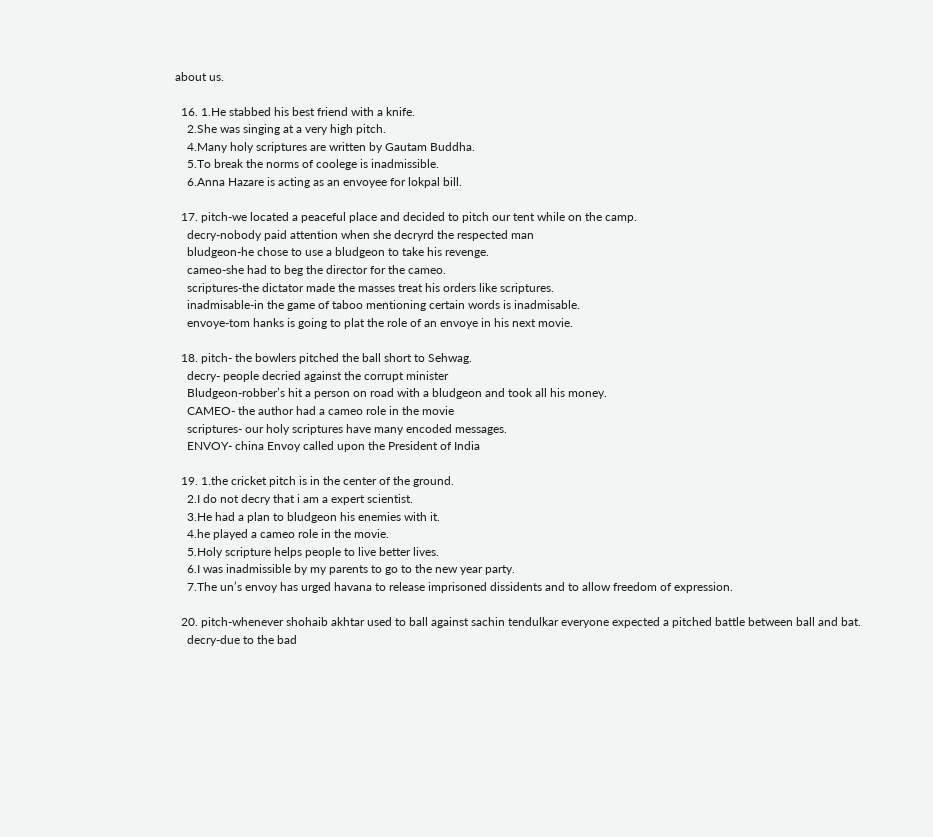about us.

  16. 1.He stabbed his best friend with a knife.
    2.She was singing at a very high pitch.
    4.Many holy scriptures are written by Gautam Buddha.
    5.To break the norms of coolege is inadmissible.
    6.Anna Hazare is acting as an envoyee for lokpal bill.

  17. pitch-we located a peaceful place and decided to pitch our tent while on the camp.
    decry-nobody paid attention when she decryrd the respected man
    bludgeon-he chose to use a bludgeon to take his revenge.
    cameo-she had to beg the director for the cameo.
    scriptures-the dictator made the masses treat his orders like scriptures.
    inadmisable-in the game of taboo mentioning certain words is inadmisable.
    envoye-tom hanks is going to plat the role of an envoye in his next movie.

  18. pitch- the bowlers pitched the ball short to Sehwag.
    decry- people decried against the corrupt minister
    Bludgeon-robber’s hit a person on road with a bludgeon and took all his money.
    CAMEO- the author had a cameo role in the movie
    scriptures- our holy scriptures have many encoded messages.
    ENVOY- china Envoy called upon the President of India

  19. 1.the cricket pitch is in the center of the ground.
    2.I do not decry that i am a expert scientist.
    3.He had a plan to bludgeon his enemies with it.
    4.he played a cameo role in the movie.
    5.Holy scripture helps people to live better lives.
    6.I was inadmissible by my parents to go to the new year party.
    7.The un’s envoy has urged havana to release imprisoned dissidents and to allow freedom of expression.

  20. pitch-whenever shohaib akhtar used to ball against sachin tendulkar everyone expected a pitched battle between ball and bat.
    decry-due to the bad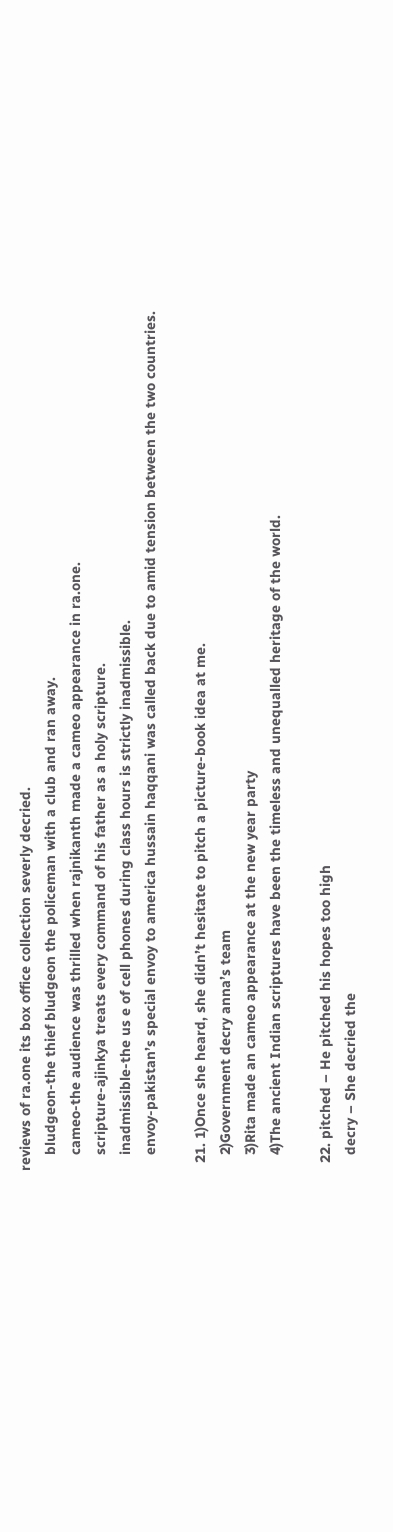reviews of ra.one its box office collection severly decried.
    bludgeon-the thief bludgeon the policeman with a club and ran away.
    cameo-the audience was thrilled when rajnikanth made a cameo appearance in ra.one.
    scripture-ajinkya treats every command of his father as a holy scripture.
    inadmissible-the us e of cell phones during class hours is strictly inadmissible.
    envoy-pakistan’s special envoy to america hussain haqqani was called back due to amid tension between the two countries.

  21. 1)Once she heard, she didn’t hesitate to pitch a picture-book idea at me.
    2)Government decry anna’s team
    3)Rita made an cameo appearance at the new year party
    4)The ancient Indian scriptures have been the timeless and unequalled heritage of the world.

  22. pitched – He pitched his hopes too high
    decry – She decried the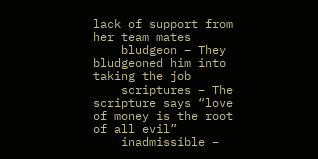lack of support from her team mates
    bludgeon – They bludgeoned him into taking the job
    scriptures – The scripture says “love of money is the root of all evil”
    inadmissible –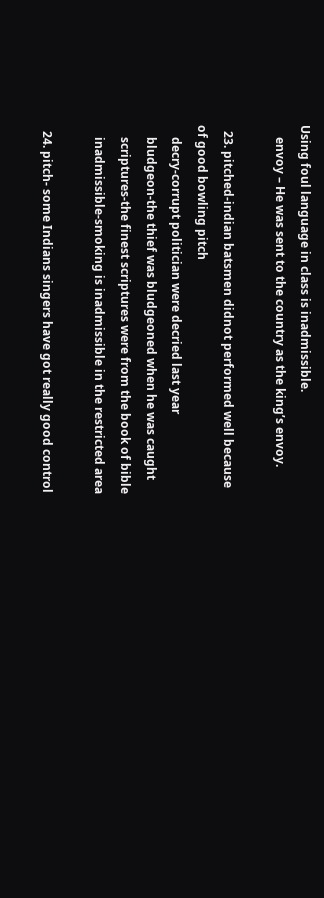Using foul language in class is inadmissible.
    envoy – He was sent to the country as the king’s envoy.

  23. pitched-indian batsmen didnot performed well because of good bowling pitch
    decry-corrupt politician were decried last year
    bludgeon-the thief was bludgeoned when he was caught
    scriptures-the finest scriptures were from the book of bible
    inadmissible-smoking is inadmissible in the restricted area

  24. pitch- some Indians singers have got really good control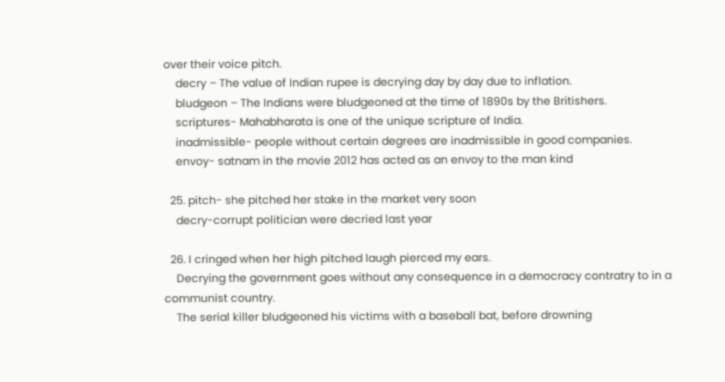over their voice pitch.
    decry – The value of Indian rupee is decrying day by day due to inflation.
    bludgeon – The Indians were bludgeoned at the time of 1890s by the Britishers.
    scriptures- Mahabharata is one of the unique scripture of India.
    inadmissible- people without certain degrees are inadmissible in good companies.
    envoy- satnam in the movie 2012 has acted as an envoy to the man kind

  25. pitch- she pitched her stake in the market very soon
    decry-corrupt politician were decried last year

  26. I cringed when her high pitched laugh pierced my ears.
    Decrying the government goes without any consequence in a democracy contratry to in a communist country.
    The serial killer bludgeoned his victims with a baseball bat, before drowning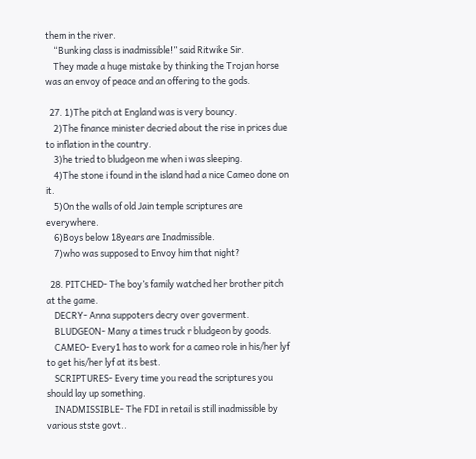them in the river.
    “Bunking class is inadmissible!” said Ritwike Sir.
    They made a huge mistake by thinking the Trojan horse was an envoy of peace and an offering to the gods.

  27. 1)The pitch at England was is very bouncy.
    2)The finance minister decried about the rise in prices due to inflation in the country.
    3)he tried to bludgeon me when i was sleeping.
    4)The stone i found in the island had a nice Cameo done on it.
    5)On the walls of old Jain temple scriptures are everywhere.
    6)Boys below 18years are Inadmissible.
    7)who was supposed to Envoy him that night?

  28. PITCHED- The boy’s family watched her brother pitch at the game.
    DECRY- Anna suppoters decry over goverment.
    BLUDGEON- Many a times truck r bludgeon by goods.
    CAMEO- Every1 has to work for a cameo role in his/her lyf to get his/her lyf at its best.
    SCRIPTURES- Every time you read the scriptures you should lay up something.
    INADMISSIBLE- The FDI in retail is still inadmissible by various stste govt..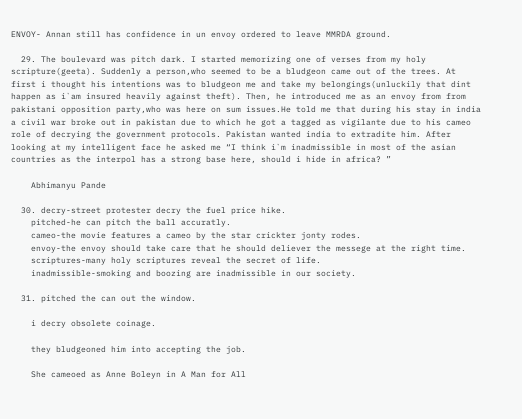ENVOY- Annan still has confidence in un envoy ordered to leave MMRDA ground.

  29. The boulevard was pitch dark. I started memorizing one of verses from my holy scripture(geeta). Suddenly a person,who seemed to be a bludgeon came out of the trees. At first i thought his intentions was to bludgeon me and take my belongings(unluckily that dint happen as i`am insured heavily against theft). Then, he introduced me as an envoy from from pakistani opposition party,who was here on sum issues.He told me that during his stay in india a civil war broke out in pakistan due to which he got a tagged as vigilante due to his cameo role of decrying the government protocols. Pakistan wanted india to extradite him. After looking at my intelligent face he asked me “I think i`m inadmissible in most of the asian countries as the interpol has a strong base here, should i hide in africa? ”

    Abhimanyu Pande

  30. decry-street protester decry the fuel price hike.
    pitched-he can pitch the ball accuratly.
    cameo-the movie features a cameo by the star crickter jonty rodes.
    envoy-the envoy should take care that he should deliever the messege at the right time.
    scriptures-many holy scriptures reveal the secret of life.
    inadmissible-smoking and boozing are inadmissible in our society.

  31. pitched the can out the window.

    i decry obsolete coinage.

    they bludgeoned him into accepting the job.

    She cameoed as Anne Boleyn in A Man for All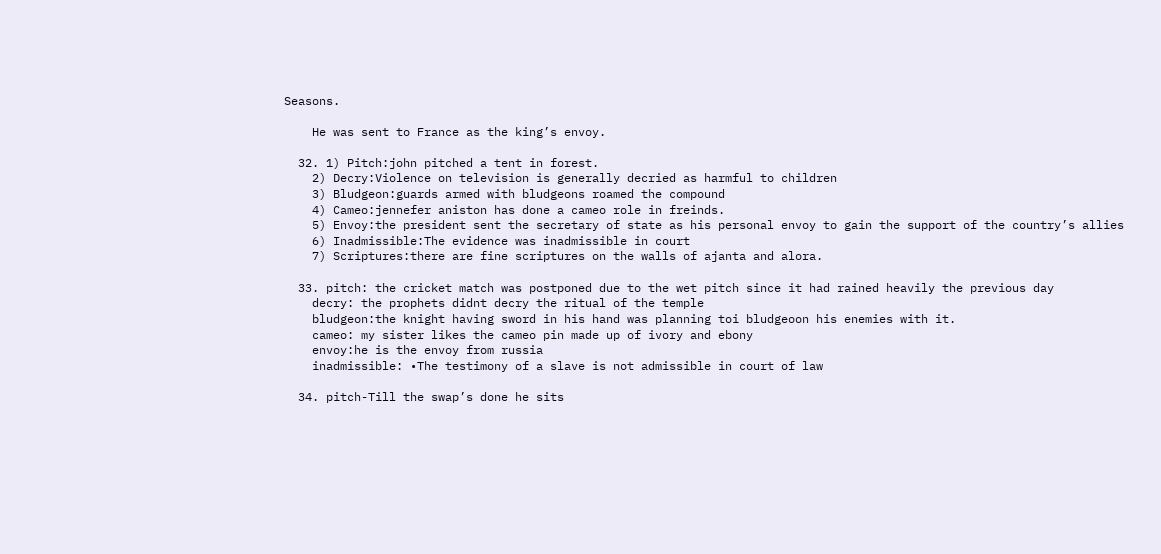Seasons.

    He was sent to France as the king’s envoy.

  32. 1) Pitch:john pitched a tent in forest.
    2) Decry:Violence on television is generally decried as harmful to children
    3) Bludgeon:guards armed with bludgeons roamed the compound
    4) Cameo:jennefer aniston has done a cameo role in freinds.
    5) Envoy:the president sent the secretary of state as his personal envoy to gain the support of the country’s allies
    6) Inadmissible:The evidence was inadmissible in court
    7) Scriptures:there are fine scriptures on the walls of ajanta and alora.

  33. pitch: the cricket match was postponed due to the wet pitch since it had rained heavily the previous day
    decry: the prophets didnt decry the ritual of the temple
    bludgeon:the knight having sword in his hand was planning toi bludgeoon his enemies with it.
    cameo: my sister likes the cameo pin made up of ivory and ebony
    envoy:he is the envoy from russia
    inadmissible: •The testimony of a slave is not admissible in court of law

  34. pitch-Till the swap’s done he sits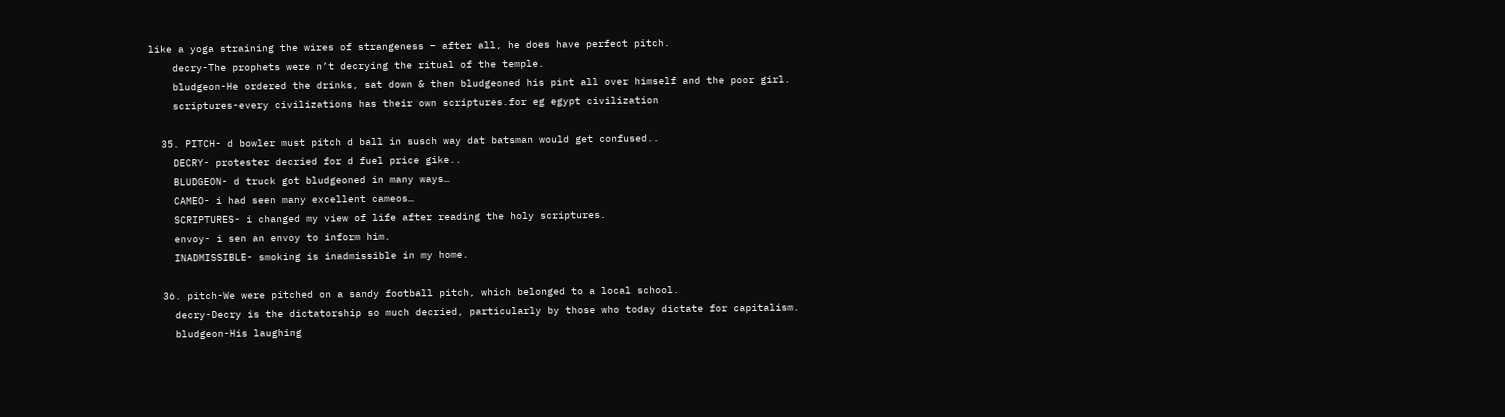like a yoga straining the wires of strangeness – after all, he does have perfect pitch.
    decry-The prophets were n’t decrying the ritual of the temple.
    bludgeon-He ordered the drinks, sat down & then bludgeoned his pint all over himself and the poor girl.
    scriptures-every civilizations has their own scriptures.for eg egypt civilization

  35. PITCH- d bowler must pitch d ball in susch way dat batsman would get confused..
    DECRY- protester decried for d fuel price gike..
    BLUDGEON- d truck got bludgeoned in many ways…
    CAMEO- i had seen many excellent cameos…
    SCRIPTURES- i changed my view of life after reading the holy scriptures.
    envoy- i sen an envoy to inform him.
    INADMISSIBLE- smoking is inadmissible in my home.

  36. pitch-We were pitched on a sandy football pitch, which belonged to a local school.
    decry-Decry is the dictatorship so much decried, particularly by those who today dictate for capitalism.
    bludgeon-His laughing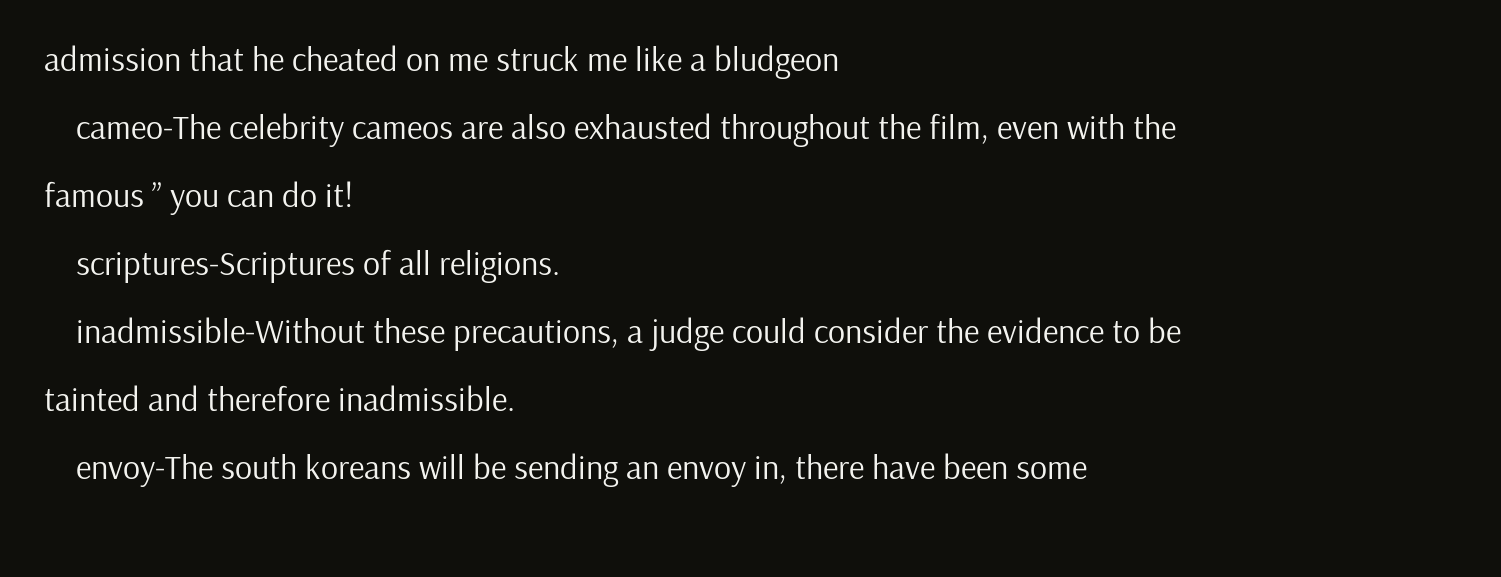admission that he cheated on me struck me like a bludgeon
    cameo-The celebrity cameos are also exhausted throughout the film, even with the famous ” you can do it!
    scriptures-Scriptures of all religions.
    inadmissible-Without these precautions, a judge could consider the evidence to be tainted and therefore inadmissible.
    envoy-The south koreans will be sending an envoy in, there have been some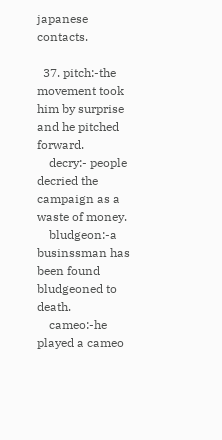japanese contacts.

  37. pitch:-the movement took him by surprise and he pitched forward.
    decry:- people decried the campaign as a waste of money.
    bludgeon:-a businssman has been found bludgeoned to death.
    cameo:-he played a cameo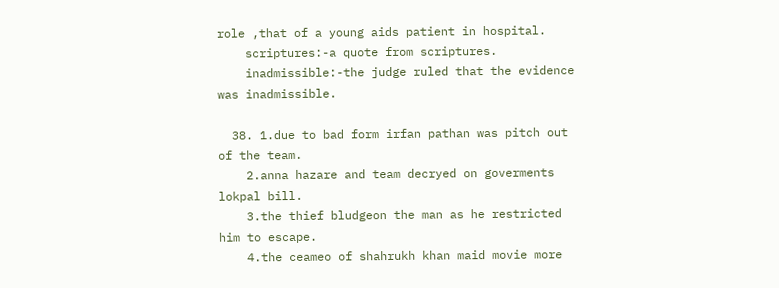role ,that of a young aids patient in hospital.
    scriptures:-a quote from scriptures.
    inadmissible:-the judge ruled that the evidence was inadmissible.

  38. 1.due to bad form irfan pathan was pitch out of the team.
    2.anna hazare and team decryed on goverments lokpal bill.
    3.the thief bludgeon the man as he restricted him to escape.
    4.the ceameo of shahrukh khan maid movie more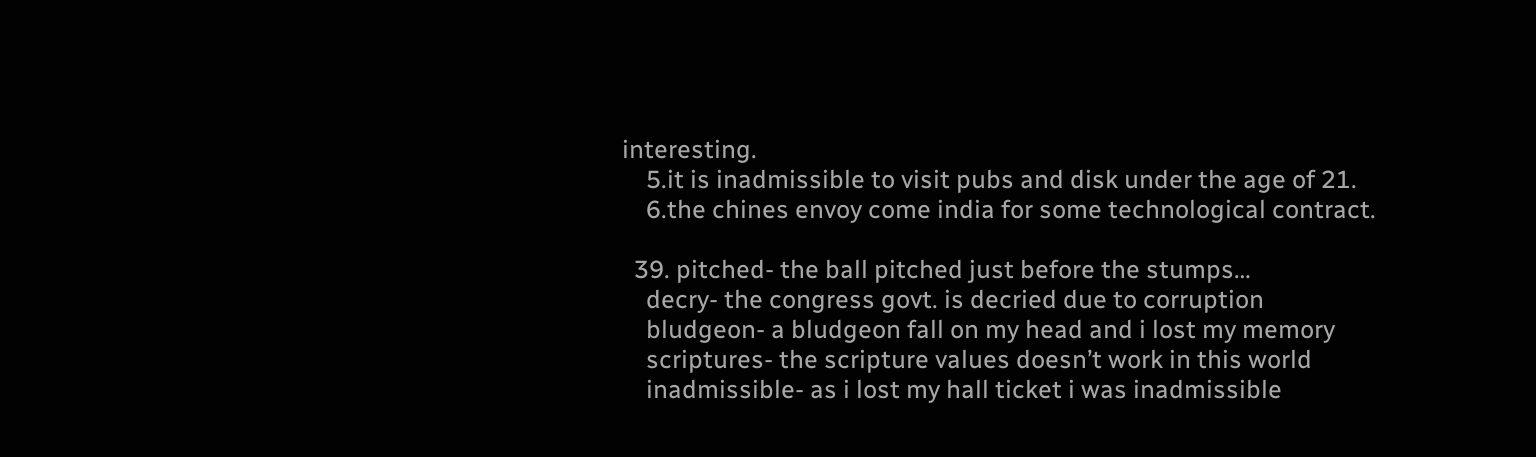interesting.
    5.it is inadmissible to visit pubs and disk under the age of 21.
    6.the chines envoy come india for some technological contract.

  39. pitched- the ball pitched just before the stumps…
    decry- the congress govt. is decried due to corruption
    bludgeon- a bludgeon fall on my head and i lost my memory
    scriptures- the scripture values doesn’t work in this world
    inadmissible- as i lost my hall ticket i was inadmissible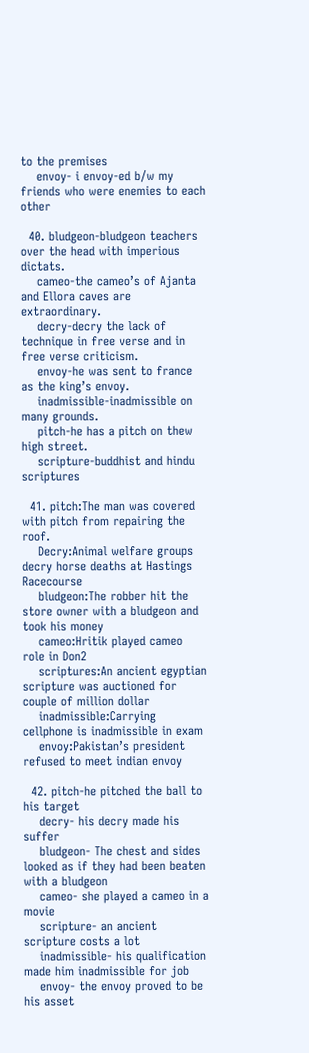to the premises
    envoy- i envoy-ed b/w my friends who were enemies to each other

  40. bludgeon-bludgeon teachers over the head with imperious dictats.
    cameo-the cameo’s of Ajanta and Ellora caves are extraordinary.
    decry-decry the lack of technique in free verse and in free verse criticism.
    envoy-he was sent to france as the king’s envoy.
    inadmissible-inadmissible on many grounds.
    pitch-he has a pitch on thew high street.
    scripture-buddhist and hindu scriptures

  41. pitch:The man was covered with pitch from repairing the roof.
    Decry:Animal welfare groups decry horse deaths at Hastings Racecourse
    bludgeon:The robber hit the store owner with a bludgeon and took his money
    cameo:Hritik played cameo role in Don2
    scriptures:An ancient egyptian scripture was auctioned for couple of million dollar
    inadmissible:Carrying cellphone is inadmissible in exam
    envoy:Pakistan’s president refused to meet indian envoy

  42. pitch-he pitched the ball to his target
    decry- his decry made his suffer
    bludgeon- The chest and sides looked as if they had been beaten with a bludgeon
    cameo- she played a cameo in a movie
    scripture- an ancient scripture costs a lot
    inadmissible- his qualification made him inadmissible for job
    envoy- the envoy proved to be his asset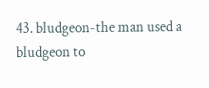43. bludgeon-the man used a bludgeon to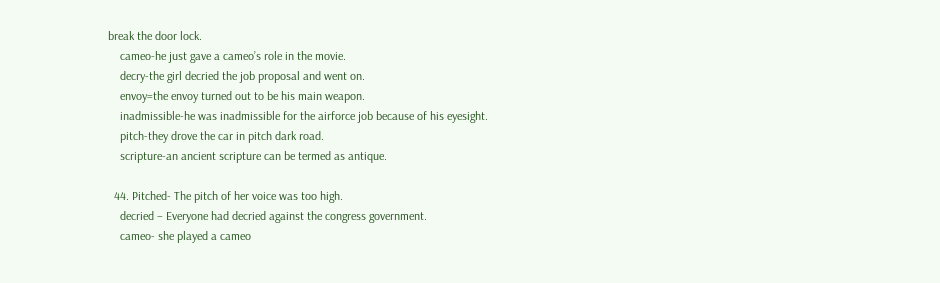break the door lock.
    cameo-he just gave a cameo’s role in the movie.
    decry-the girl decried the job proposal and went on.
    envoy=the envoy turned out to be his main weapon.
    inadmissible-he was inadmissible for the airforce job because of his eyesight.
    pitch-they drove the car in pitch dark road.
    scripture-an ancient scripture can be termed as antique.

  44. Pitched- The pitch of her voice was too high.
    decried – Everyone had decried against the congress government.
    cameo- she played a cameo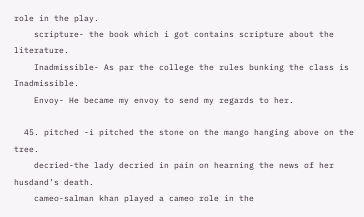role in the play.
    scripture- the book which i got contains scripture about the literature.
    Inadmissible- As par the college the rules bunking the class is Inadmissible.
    Envoy- He became my envoy to send my regards to her.

  45. pitched -i pitched the stone on the mango hanging above on the tree.
    decried-the lady decried in pain on hearning the news of her husdand’s death.
    cameo-salman khan played a cameo role in the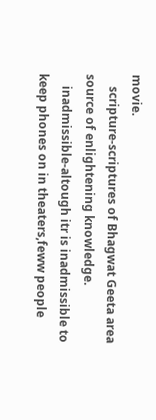movie.
    scripture-scriptures of Bhagwat Geeta area source of enlightening knowledge.
    inadmissible-altough itr is inadmissible to keep phones on in theaters,feww people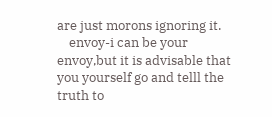are just morons ignoring it.
    envoy-i can be your envoy,but it is advisable that you yourself go and telll the truth to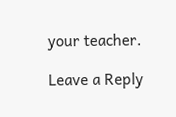your teacher.

Leave a Reply